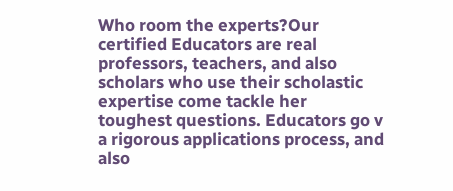Who room the experts?Our certified Educators are real professors, teachers, and also scholars who use their scholastic expertise come tackle her toughest questions. Educators go v a rigorous applications process, and also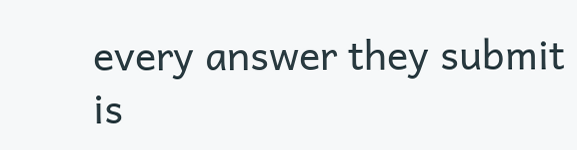every answer they submit is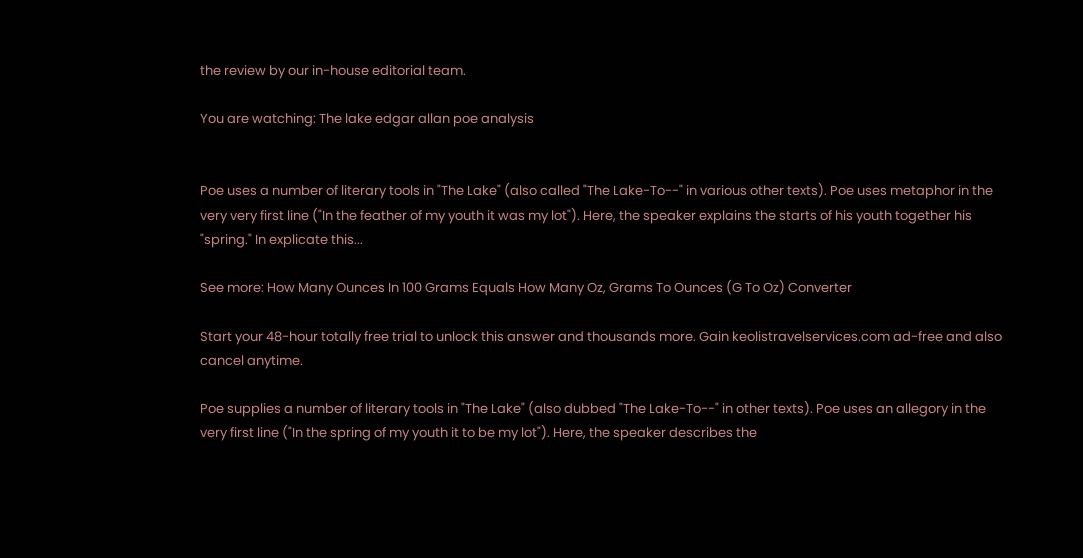the review by our in-house editorial team.

You are watching: The lake edgar allan poe analysis


Poe uses a number of literary tools in "The Lake" (also called "The Lake-To--" in various other texts). Poe uses metaphor in the very very first line ("In the feather of my youth it was my lot"). Here, the speaker explains the starts of his youth together his "spring." In explicate this...

See more: How Many Ounces In 100 Grams Equals How Many Oz, Grams To Ounces (G To Oz) Converter

Start your 48-hour totally free trial to unlock this answer and thousands more. Gain keolistravelservices.com ad-free and also cancel anytime.

Poe supplies a number of literary tools in "The Lake" (also dubbed "The Lake-To--" in other texts). Poe uses an allegory in the very first line ("In the spring of my youth it to be my lot"). Here, the speaker describes the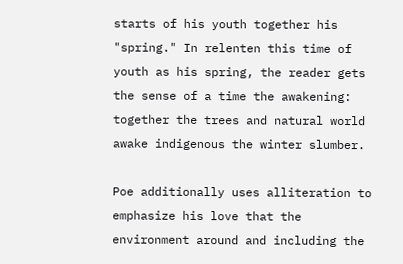starts of his youth together his "spring." In relenten this time of youth as his spring, the reader gets the sense of a time the awakening: together the trees and natural world awake indigenous the winter slumber.

Poe additionally uses alliteration to emphasize his love that the environment around and including the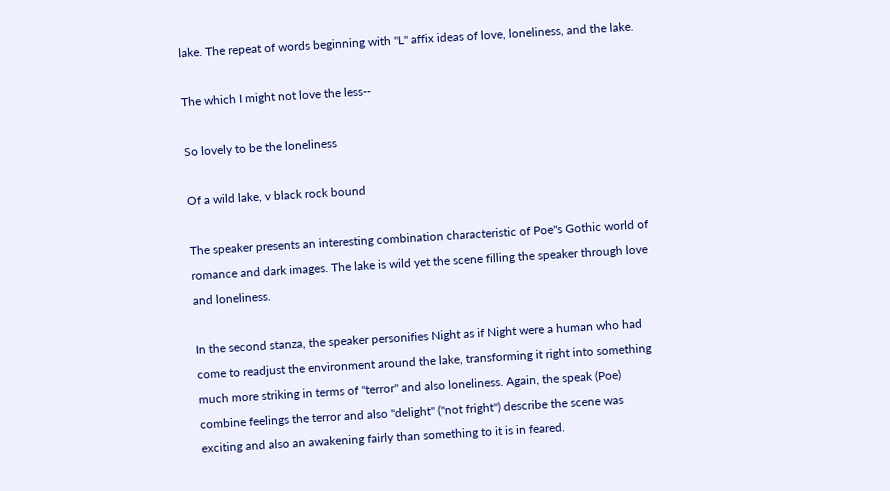lake. The repeat of words beginning with "L" affix ideas of love, loneliness, and the lake.

The which I might not love the less--

So lovely to be the loneliness

Of a wild lake, v black rock bound

The speaker presents an interesting combination characteristic of Poe"s Gothic world of romance and dark images. The lake is wild yet the scene filling the speaker through love and loneliness.

In the second stanza, the speaker personifies Night as if Night were a human who had come to readjust the environment around the lake, transforming it right into something much more striking in terms of "terror" and also loneliness. Again, the speak (Poe) combine feelings the terror and also "delight" ("not fright") describe the scene was exciting and also an awakening fairly than something to it is in feared.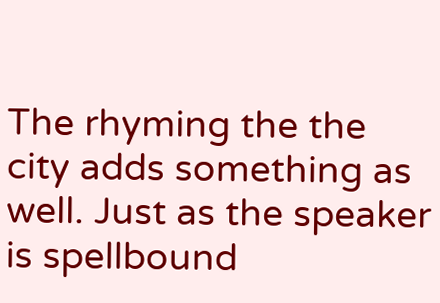The rhyming the the city adds something as well. Just as the speaker is spellbound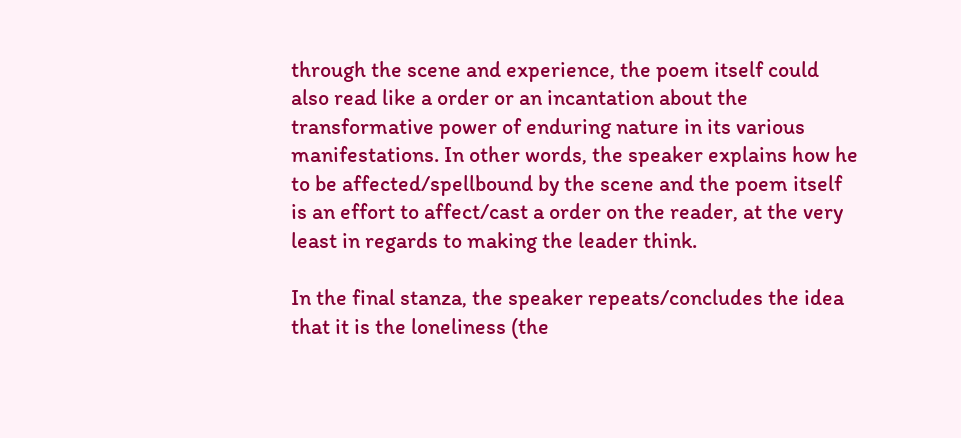through the scene and experience, the poem itself could also read like a order or an incantation about the transformative power of enduring nature in its various manifestations. In other words, the speaker explains how he to be affected/spellbound by the scene and the poem itself is an effort to affect/cast a order on the reader, at the very least in regards to making the leader think.

In the final stanza, the speaker repeats/concludes the idea that it is the loneliness (the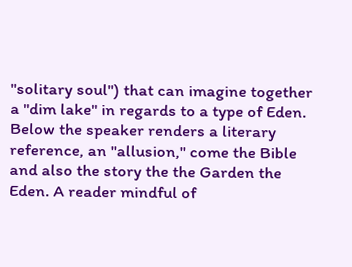"solitary soul") that can imagine together a "dim lake" in regards to a type of Eden. Below the speaker renders a literary reference, an "allusion," come the Bible and also the story the the Garden the Eden. A reader mindful of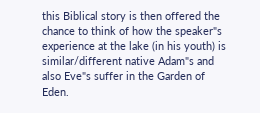this Biblical story is then offered the chance to think of how the speaker"s experience at the lake (in his youth) is similar/different native Adam"s and also Eve"s suffer in the Garden of Eden.